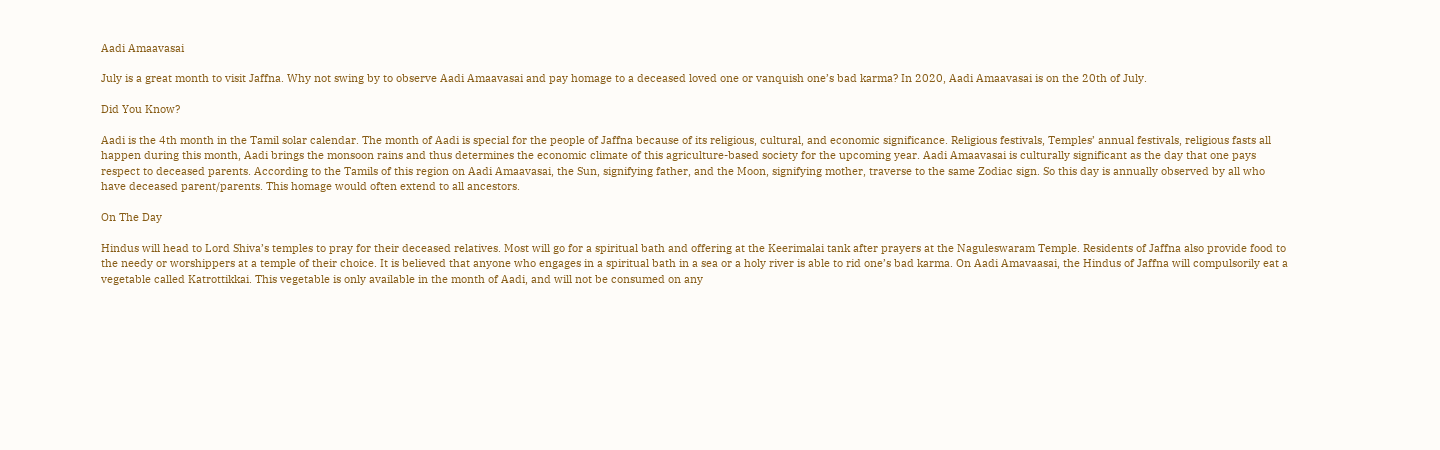Aadi Amaavasai

July is a great month to visit Jaffna. Why not swing by to observe Aadi Amaavasai and pay homage to a deceased loved one or vanquish one’s bad karma? In 2020, Aadi Amaavasai is on the 20th of July.

Did You Know?

Aadi is the 4th month in the Tamil solar calendar. The month of Aadi is special for the people of Jaffna because of its religious, cultural, and economic significance. Religious festivals, Temples’ annual festivals, religious fasts all happen during this month, Aadi brings the monsoon rains and thus determines the economic climate of this agriculture-based society for the upcoming year. Aadi Amaavasai is culturally significant as the day that one pays respect to deceased parents. According to the Tamils of this region on Aadi Amaavasai, the Sun, signifying father, and the Moon, signifying mother, traverse to the same Zodiac sign. So this day is annually observed by all who have deceased parent/parents. This homage would often extend to all ancestors.

On The Day

Hindus will head to Lord Shiva’s temples to pray for their deceased relatives. Most will go for a spiritual bath and offering at the Keerimalai tank after prayers at the Naguleswaram Temple. Residents of Jaffna also provide food to the needy or worshippers at a temple of their choice. It is believed that anyone who engages in a spiritual bath in a sea or a holy river is able to rid one’s bad karma. On Aadi Amavaasai, the Hindus of Jaffna will compulsorily eat a vegetable called Katrottikkai. This vegetable is only available in the month of Aadi, and will not be consumed on any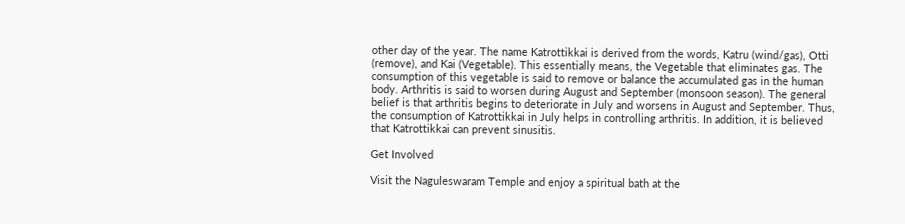other day of the year. The name Katrottikkai is derived from the words, Katru (wind/gas), Otti (remove), and Kai (Vegetable). This essentially means, the Vegetable that eliminates gas. The consumption of this vegetable is said to remove or balance the accumulated gas in the human body. Arthritis is said to worsen during August and September (monsoon season). The general belief is that arthritis begins to deteriorate in July and worsens in August and September. Thus, the consumption of Katrottikkai in July helps in controlling arthritis. In addition, it is believed that Katrottikkai can prevent sinusitis.

Get Involved

Visit the Naguleswaram Temple and enjoy a spiritual bath at the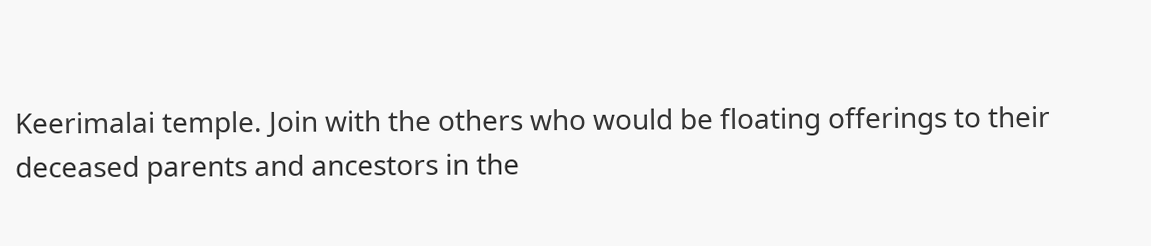Keerimalai temple. Join with the others who would be floating offerings to their deceased parents and ancestors in the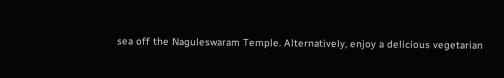sea off the Naguleswaram Temple. Alternatively, enjoy a delicious vegetarian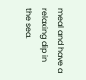meal and have a relaxing dip in the sea.